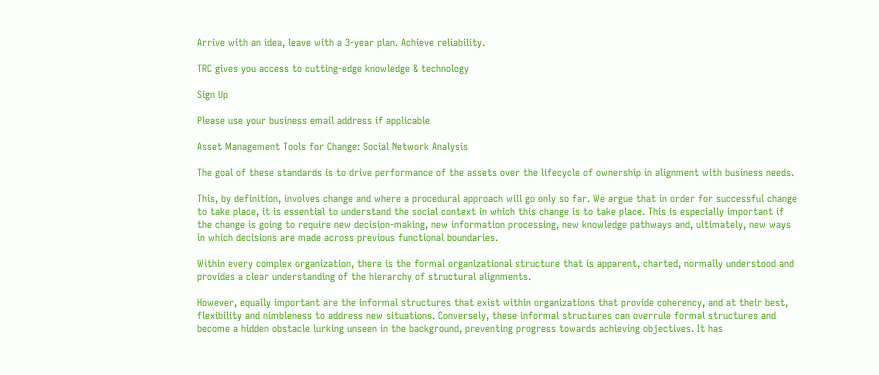Arrive with an idea, leave with a 3-year plan. Achieve reliability.

TRC gives you access to cutting-edge knowledge & technology

Sign Up

Please use your business email address if applicable

Asset Management Tools for Change: Social Network Analysis

The goal of these standards is to drive performance of the assets over the lifecycle of ownership in alignment with business needs.

This, by definition, involves change and where a procedural approach will go only so far. We argue that in order for successful change to take place, it is essential to understand the social context in which this change is to take place. This is especially important if the change is going to require new decision-making, new information processing, new knowledge pathways and, ultimately, new ways in which decisions are made across previous functional boundaries.

Within every complex organization, there is the formal organizational structure that is apparent, charted, normally understood and provides a clear understanding of the hierarchy of structural alignments.

However, equally important are the informal structures that exist within organizations that provide coherency, and at their best, flexibility and nimbleness to address new situations. Conversely, these informal structures can overrule formal structures and become a hidden obstacle lurking unseen in the background, preventing progress towards achieving objectives. It has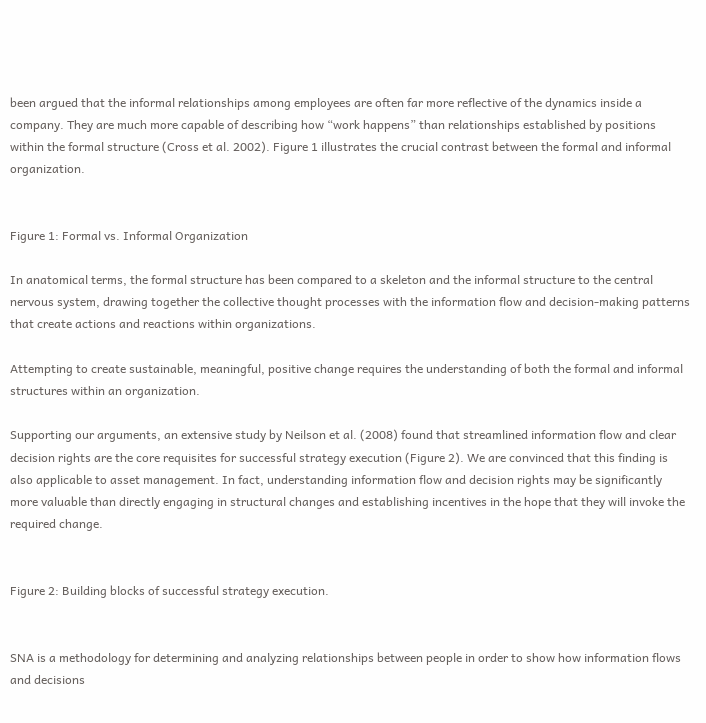been argued that the informal relationships among employees are often far more reflective of the dynamics inside a company. They are much more capable of describing how “work happens” than relationships established by positions within the formal structure (Cross et al. 2002). Figure 1 illustrates the crucial contrast between the formal and informal organization.


Figure 1: Formal vs. Informal Organization

In anatomical terms, the formal structure has been compared to a skeleton and the informal structure to the central nervous system, drawing together the collective thought processes with the information flow and decision-making patterns that create actions and reactions within organizations.

Attempting to create sustainable, meaningful, positive change requires the understanding of both the formal and informal structures within an organization.

Supporting our arguments, an extensive study by Neilson et al. (2008) found that streamlined information flow and clear decision rights are the core requisites for successful strategy execution (Figure 2). We are convinced that this finding is also applicable to asset management. In fact, understanding information flow and decision rights may be significantly more valuable than directly engaging in structural changes and establishing incentives in the hope that they will invoke the required change.


Figure 2: Building blocks of successful strategy execution.


SNA is a methodology for determining and analyzing relationships between people in order to show how information flows and decisions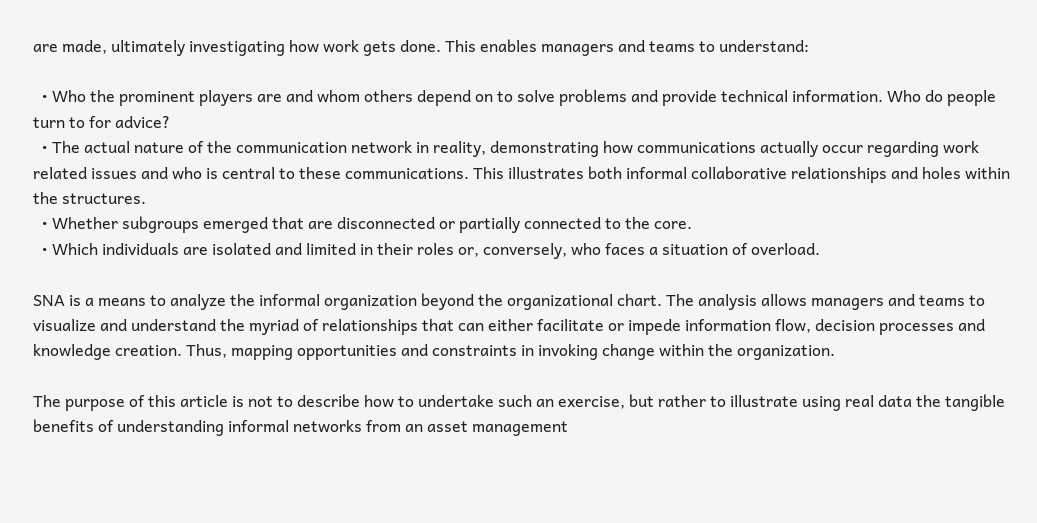are made, ultimately investigating how work gets done. This enables managers and teams to understand:

  • Who the prominent players are and whom others depend on to solve problems and provide technical information. Who do people turn to for advice?
  • The actual nature of the communication network in reality, demonstrating how communications actually occur regarding work related issues and who is central to these communications. This illustrates both informal collaborative relationships and holes within the structures.
  • Whether subgroups emerged that are disconnected or partially connected to the core.
  • Which individuals are isolated and limited in their roles or, conversely, who faces a situation of overload.

SNA is a means to analyze the informal organization beyond the organizational chart. The analysis allows managers and teams to visualize and understand the myriad of relationships that can either facilitate or impede information flow, decision processes and knowledge creation. Thus, mapping opportunities and constraints in invoking change within the organization.

The purpose of this article is not to describe how to undertake such an exercise, but rather to illustrate using real data the tangible benefits of understanding informal networks from an asset management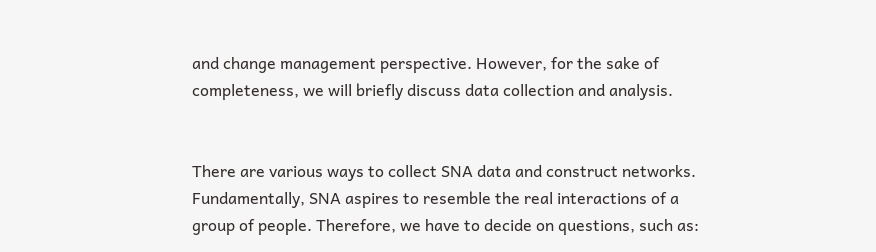and change management perspective. However, for the sake of completeness, we will briefly discuss data collection and analysis.


There are various ways to collect SNA data and construct networks. Fundamentally, SNA aspires to resemble the real interactions of a group of people. Therefore, we have to decide on questions, such as: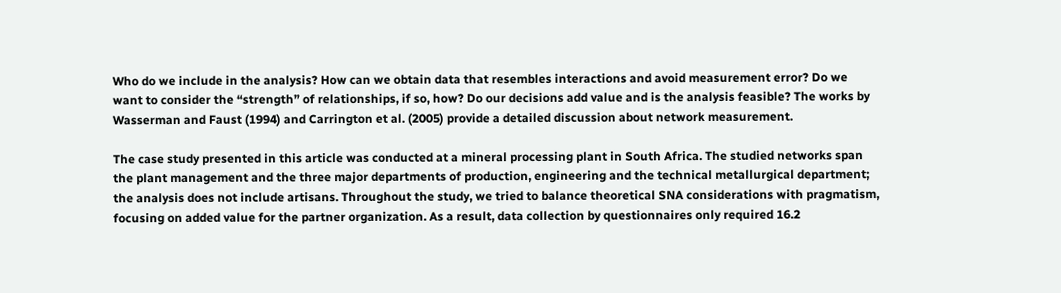Who do we include in the analysis? How can we obtain data that resembles interactions and avoid measurement error? Do we want to consider the “strength” of relationships, if so, how? Do our decisions add value and is the analysis feasible? The works by Wasserman and Faust (1994) and Carrington et al. (2005) provide a detailed discussion about network measurement.

The case study presented in this article was conducted at a mineral processing plant in South Africa. The studied networks span the plant management and the three major departments of production, engineering and the technical metallurgical department; the analysis does not include artisans. Throughout the study, we tried to balance theoretical SNA considerations with pragmatism, focusing on added value for the partner organization. As a result, data collection by questionnaires only required 16.2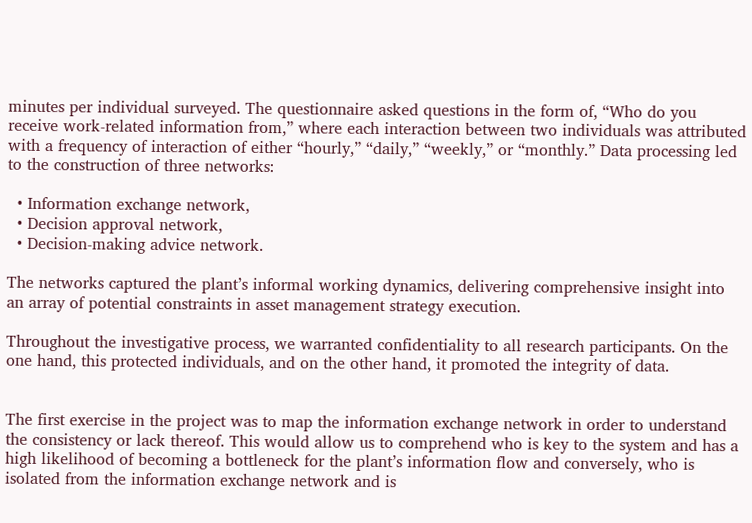minutes per individual surveyed. The questionnaire asked questions in the form of, “Who do you receive work-related information from,” where each interaction between two individuals was attributed with a frequency of interaction of either “hourly,” “daily,” “weekly,” or “monthly.” Data processing led to the construction of three networks:

  • Information exchange network,
  • Decision approval network,
  • Decision-making advice network.

The networks captured the plant’s informal working dynamics, delivering comprehensive insight into an array of potential constraints in asset management strategy execution.

Throughout the investigative process, we warranted confidentiality to all research participants. On the one hand, this protected individuals, and on the other hand, it promoted the integrity of data.


The first exercise in the project was to map the information exchange network in order to understand the consistency or lack thereof. This would allow us to comprehend who is key to the system and has a high likelihood of becoming a bottleneck for the plant’s information flow and conversely, who is isolated from the information exchange network and is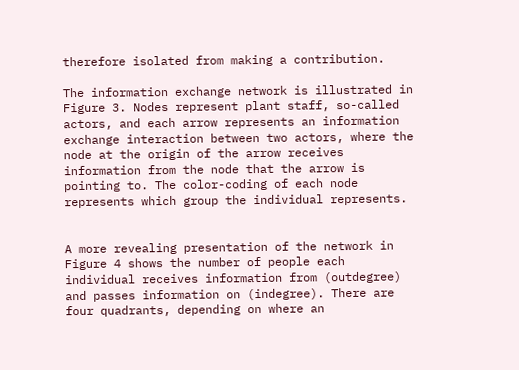therefore isolated from making a contribution.

The information exchange network is illustrated in Figure 3. Nodes represent plant staff, so-called actors, and each arrow represents an information exchange interaction between two actors, where the node at the origin of the arrow receives information from the node that the arrow is pointing to. The color-coding of each node represents which group the individual represents.


A more revealing presentation of the network in Figure 4 shows the number of people each individual receives information from (outdegree) and passes information on (indegree). There are four quadrants, depending on where an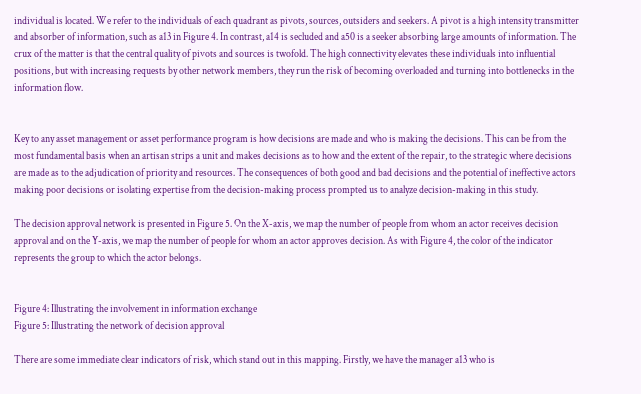individual is located. We refer to the individuals of each quadrant as pivots, sources, outsiders and seekers. A pivot is a high intensity transmitter and absorber of information, such as a13 in Figure 4. In contrast, a14 is secluded and a50 is a seeker absorbing large amounts of information. The crux of the matter is that the central quality of pivots and sources is twofold. The high connectivity elevates these individuals into influential positions, but with increasing requests by other network members, they run the risk of becoming overloaded and turning into bottlenecks in the information flow.


Key to any asset management or asset performance program is how decisions are made and who is making the decisions. This can be from the most fundamental basis when an artisan strips a unit and makes decisions as to how and the extent of the repair, to the strategic where decisions are made as to the adjudication of priority and resources. The consequences of both good and bad decisions and the potential of ineffective actors making poor decisions or isolating expertise from the decision-making process prompted us to analyze decision-making in this study.

The decision approval network is presented in Figure 5. On the X-axis, we map the number of people from whom an actor receives decision approval and on the Y-axis, we map the number of people for whom an actor approves decision. As with Figure 4, the color of the indicator represents the group to which the actor belongs.


Figure 4: Illustrating the involvement in information exchange
Figure 5: Illustrating the network of decision approval

There are some immediate clear indicators of risk, which stand out in this mapping. Firstly, we have the manager a13 who is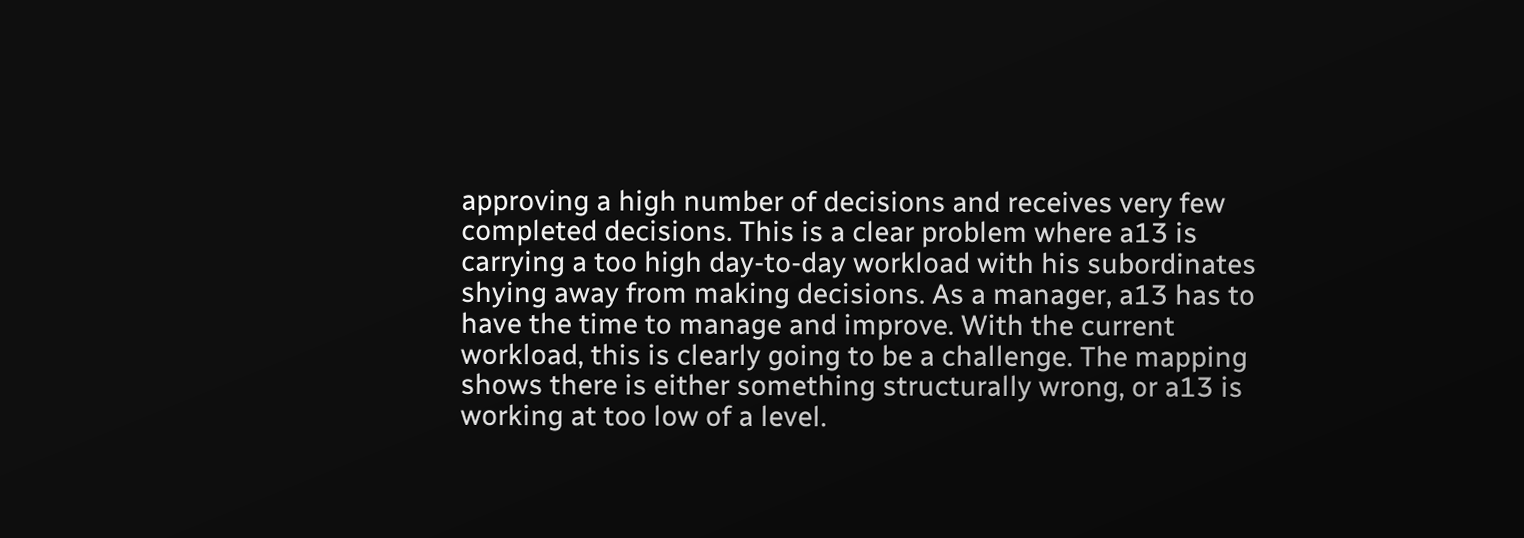approving a high number of decisions and receives very few completed decisions. This is a clear problem where a13 is carrying a too high day-to-day workload with his subordinates shying away from making decisions. As a manager, a13 has to have the time to manage and improve. With the current workload, this is clearly going to be a challenge. The mapping shows there is either something structurally wrong, or a13 is working at too low of a level.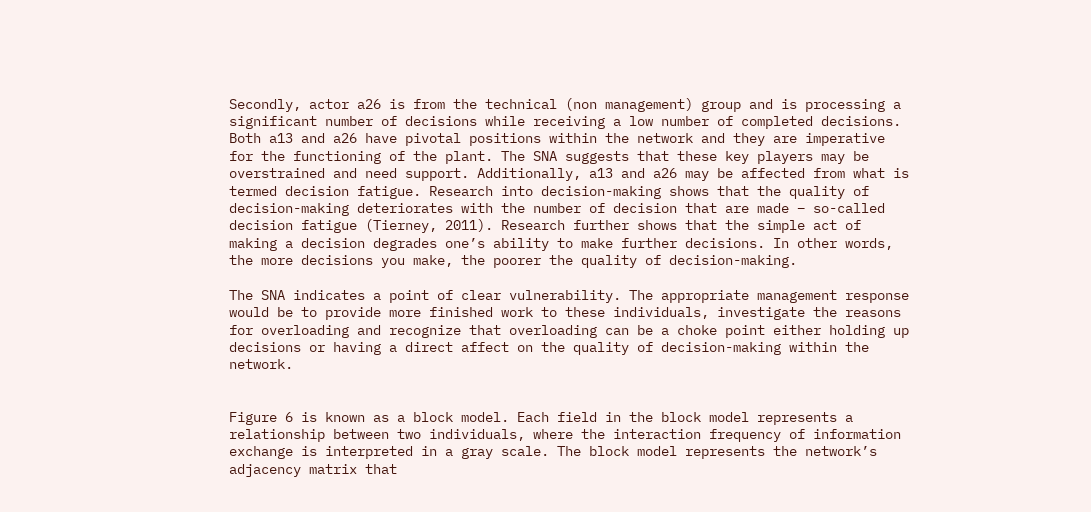Secondly, actor a26 is from the technical (non management) group and is processing a significant number of decisions while receiving a low number of completed decisions. Both a13 and a26 have pivotal positions within the network and they are imperative for the functioning of the plant. The SNA suggests that these key players may be overstrained and need support. Additionally, a13 and a26 may be affected from what is termed decision fatigue. Research into decision-making shows that the quality of decision-making deteriorates with the number of decision that are made – so-called decision fatigue (Tierney, 2011). Research further shows that the simple act of making a decision degrades one’s ability to make further decisions. In other words, the more decisions you make, the poorer the quality of decision-making.

The SNA indicates a point of clear vulnerability. The appropriate management response would be to provide more finished work to these individuals, investigate the reasons for overloading and recognize that overloading can be a choke point either holding up decisions or having a direct affect on the quality of decision-making within the network.


Figure 6 is known as a block model. Each field in the block model represents a relationship between two individuals, where the interaction frequency of information exchange is interpreted in a gray scale. The block model represents the network’s adjacency matrix that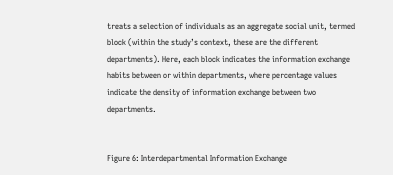treats a selection of individuals as an aggregate social unit, termed block (within the study’s context, these are the different departments). Here, each block indicates the information exchange habits between or within departments, where percentage values indicate the density of information exchange between two departments.


Figure 6: Interdepartmental Information Exchange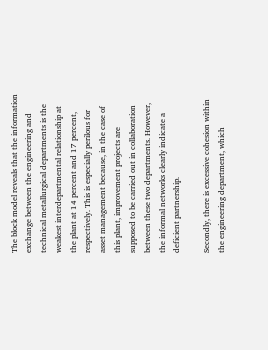The block model reveals that the information exchange between the engineering and technical metallurgical departments is the weakest interdepartmental relationship at the plant at 14 percent and 17 percent, respectively. This is especially perilous for asset management because, in the case of this plant, improvement projects are supposed to be carried out in collaboration between these two departments. However, the informal networks clearly indicate a deficient partnership.

Secondly, there is excessive cohesion within the engineering department, which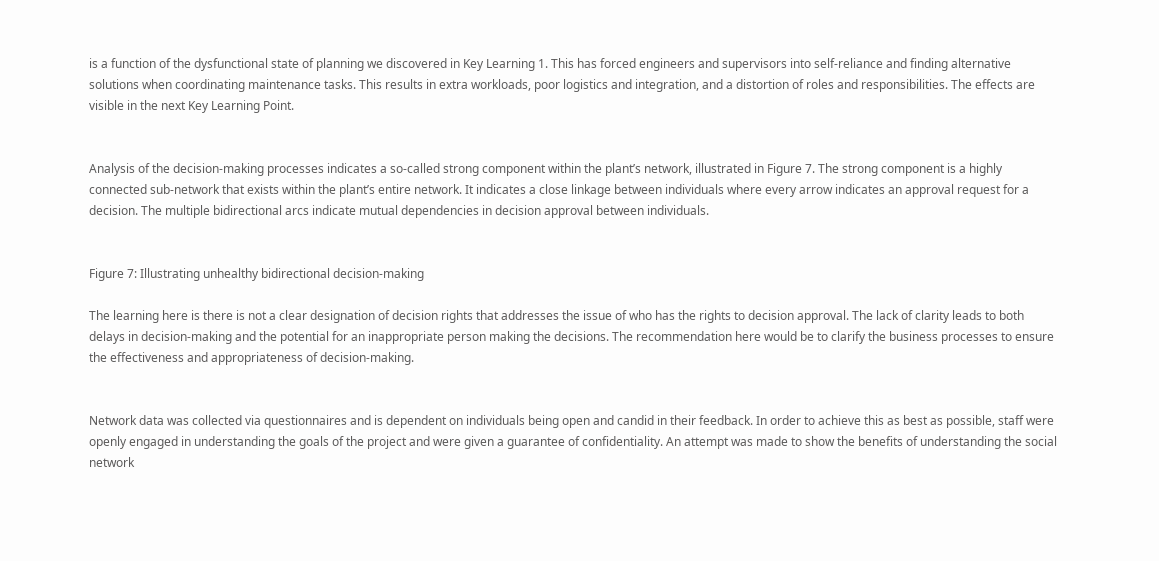is a function of the dysfunctional state of planning we discovered in Key Learning 1. This has forced engineers and supervisors into self-reliance and finding alternative solutions when coordinating maintenance tasks. This results in extra workloads, poor logistics and integration, and a distortion of roles and responsibilities. The effects are visible in the next Key Learning Point.


Analysis of the decision-making processes indicates a so-called strong component within the plant’s network, illustrated in Figure 7. The strong component is a highly connected sub-network that exists within the plant’s entire network. It indicates a close linkage between individuals where every arrow indicates an approval request for a decision. The multiple bidirectional arcs indicate mutual dependencies in decision approval between individuals.


Figure 7: Illustrating unhealthy bidirectional decision-making

The learning here is there is not a clear designation of decision rights that addresses the issue of who has the rights to decision approval. The lack of clarity leads to both delays in decision-making and the potential for an inappropriate person making the decisions. The recommendation here would be to clarify the business processes to ensure the effectiveness and appropriateness of decision-making.


Network data was collected via questionnaires and is dependent on individuals being open and candid in their feedback. In order to achieve this as best as possible, staff were openly engaged in understanding the goals of the project and were given a guarantee of confidentiality. An attempt was made to show the benefits of understanding the social network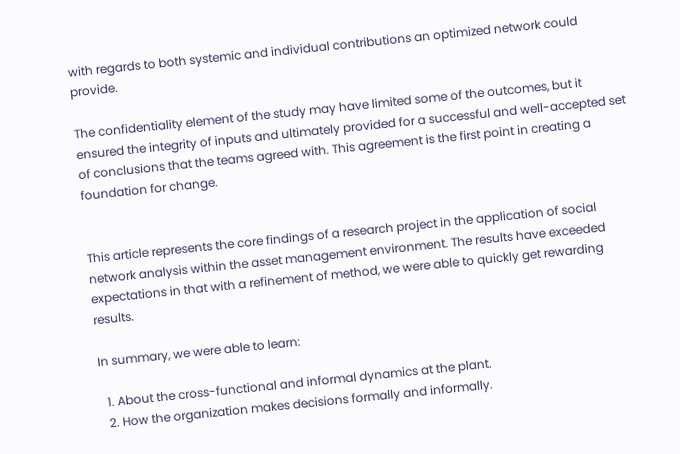with regards to both systemic and individual contributions an optimized network could provide.

The confidentiality element of the study may have limited some of the outcomes, but it ensured the integrity of inputs and ultimately provided for a successful and well-accepted set of conclusions that the teams agreed with. This agreement is the first point in creating a foundation for change.


This article represents the core findings of a research project in the application of social network analysis within the asset management environment. The results have exceeded expectations in that with a refinement of method, we were able to quickly get rewarding results.

In summary, we were able to learn:

  1. About the cross-functional and informal dynamics at the plant.
  2. How the organization makes decisions formally and informally.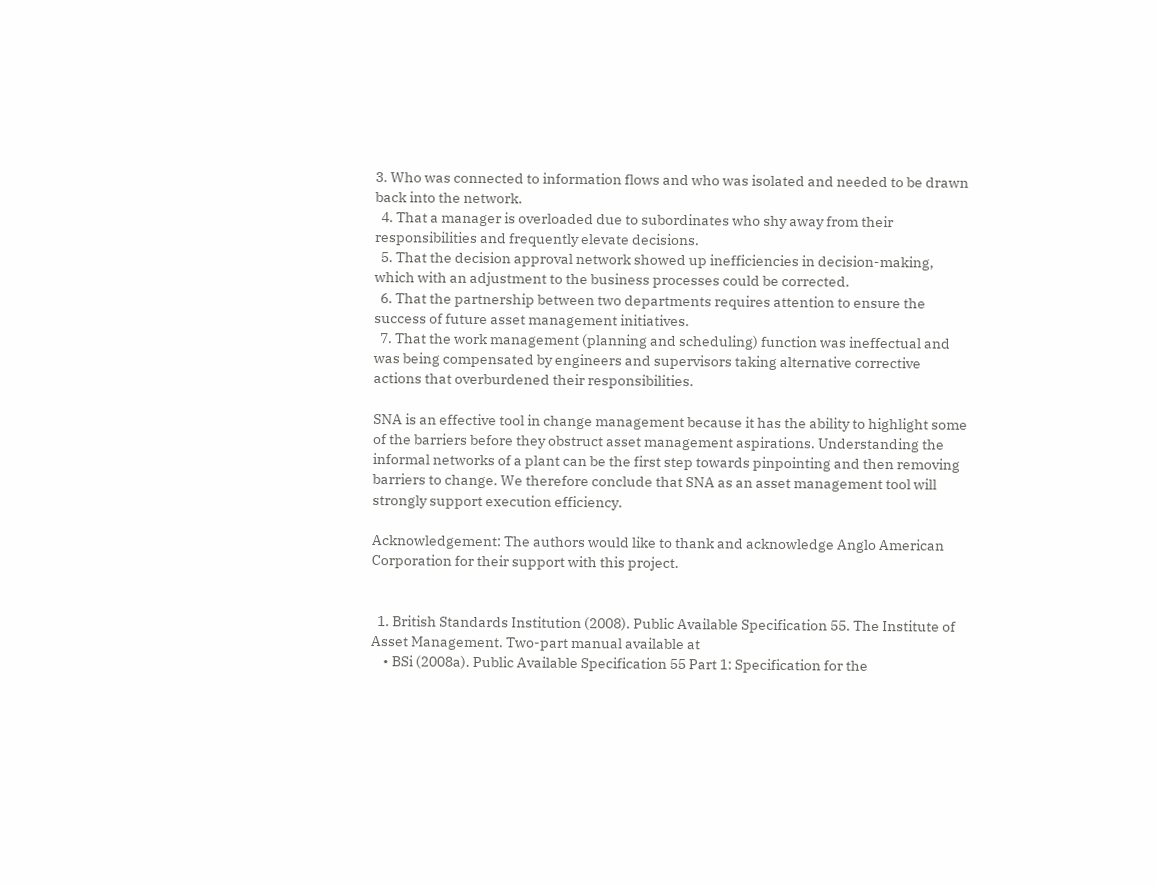3. Who was connected to information flows and who was isolated and needed to be drawn back into the network.
  4. That a manager is overloaded due to subordinates who shy away from their responsibilities and frequently elevate decisions.
  5. That the decision approval network showed up inefficiencies in decision-making, which with an adjustment to the business processes could be corrected.
  6. That the partnership between two departments requires attention to ensure the success of future asset management initiatives.
  7. That the work management (planning and scheduling) function was ineffectual and was being compensated by engineers and supervisors taking alternative corrective actions that overburdened their responsibilities.

SNA is an effective tool in change management because it has the ability to highlight some of the barriers before they obstruct asset management aspirations. Understanding the informal networks of a plant can be the first step towards pinpointing and then removing barriers to change. We therefore conclude that SNA as an asset management tool will strongly support execution efficiency.

Acknowledgement: The authors would like to thank and acknowledge Anglo American Corporation for their support with this project.


  1. British Standards Institution (2008). Public Available Specification 55. The Institute of Asset Management. Two-part manual available at
    • BSi (2008a). Public Available Specification 55 Part 1: Specification for the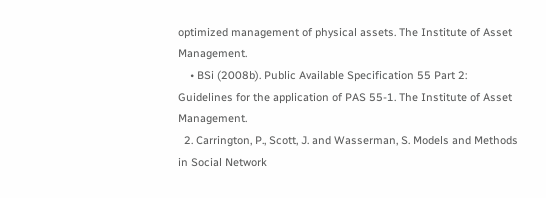optimized management of physical assets. The Institute of Asset Management.
    • BSi (2008b). Public Available Specification 55 Part 2: Guidelines for the application of PAS 55-1. The Institute of Asset Management.
  2. Carrington, P., Scott, J. and Wasserman, S. Models and Methods in Social Network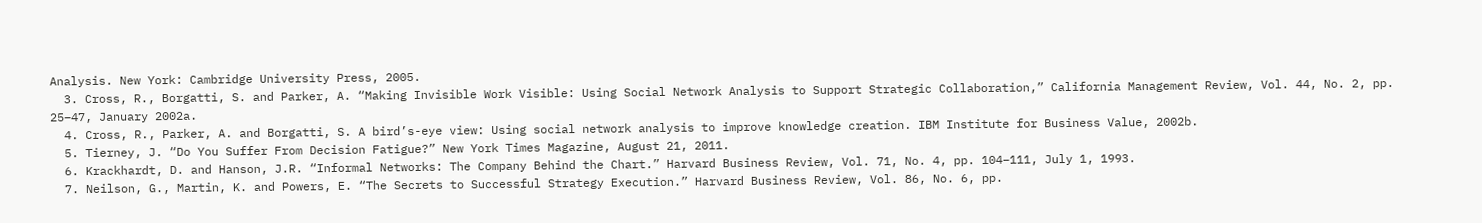Analysis. New York: Cambridge University Press, 2005.
  3. Cross, R., Borgatti, S. and Parker, A. “Making Invisible Work Visible: Using Social Network Analysis to Support Strategic Collaboration,” California Management Review, Vol. 44, No. 2, pp. 25–47, January 2002a.
  4. Cross, R., Parker, A. and Borgatti, S. A bird’s-eye view: Using social network analysis to improve knowledge creation. IBM Institute for Business Value, 2002b.
  5. Tierney, J. “Do You Suffer From Decision Fatigue?” New York Times Magazine, August 21, 2011.
  6. Krackhardt, D. and Hanson, J.R. “Informal Networks: The Company Behind the Chart.” Harvard Business Review, Vol. 71, No. 4, pp. 104–111, July 1, 1993.
  7. Neilson, G., Martin, K. and Powers, E. “The Secrets to Successful Strategy Execution.” Harvard Business Review, Vol. 86, No. 6, pp.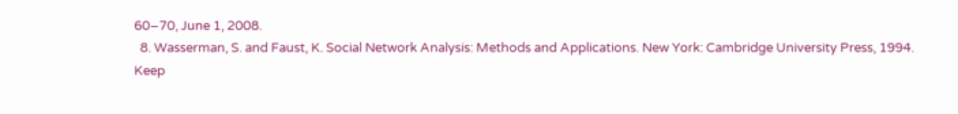60–70, June 1, 2008.
  8. Wasserman, S. and Faust, K. Social Network Analysis: Methods and Applications. New York: Cambridge University Press, 1994.
Keep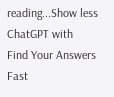reading...Show less
ChatGPT with
Find Your Answers Fast